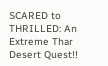SCARED to THRILLED: An Extreme Thar Desert Quest!!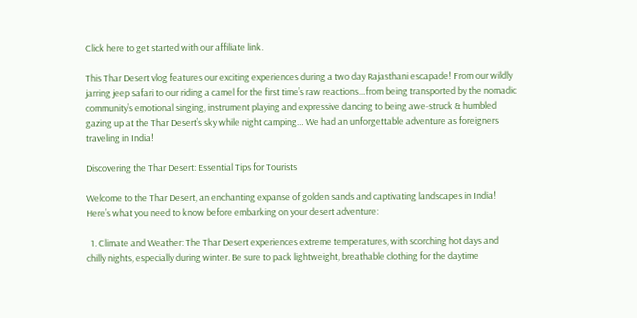Click here to get started with our affiliate link.

This Thar Desert vlog features our exciting experiences during a two day Rajasthani escapade! From our wildly jarring jeep safari to our riding a camel for the first time’s raw reactions…from being transported by the nomadic community’s emotional singing, instrument playing and expressive dancing to being awe-struck & humbled gazing up at the Thar Desert’s sky while night camping… We had an unforgettable adventure as foreigners traveling in India!

Discovering the Thar Desert: Essential Tips for Tourists

Welcome to the Thar Desert, an enchanting expanse of golden sands and captivating landscapes in India! Here’s what you need to know before embarking on your desert adventure:

  1. Climate and Weather: The Thar Desert experiences extreme temperatures, with scorching hot days and chilly nights, especially during winter. Be sure to pack lightweight, breathable clothing for the daytime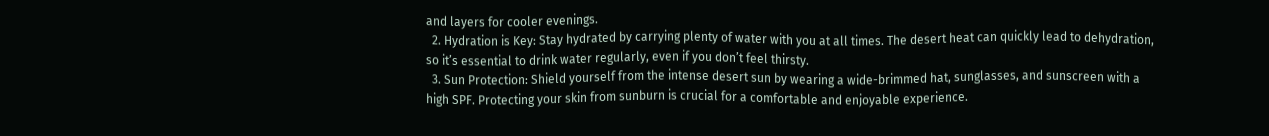and layers for cooler evenings.
  2. Hydration is Key: Stay hydrated by carrying plenty of water with you at all times. The desert heat can quickly lead to dehydration, so it’s essential to drink water regularly, even if you don’t feel thirsty.
  3. Sun Protection: Shield yourself from the intense desert sun by wearing a wide-brimmed hat, sunglasses, and sunscreen with a high SPF. Protecting your skin from sunburn is crucial for a comfortable and enjoyable experience.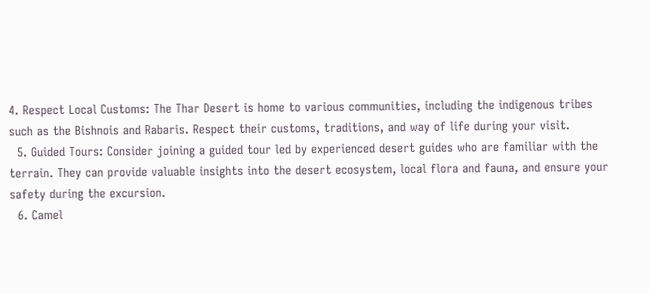4. Respect Local Customs: The Thar Desert is home to various communities, including the indigenous tribes such as the Bishnois and Rabaris. Respect their customs, traditions, and way of life during your visit.
  5. Guided Tours: Consider joining a guided tour led by experienced desert guides who are familiar with the terrain. They can provide valuable insights into the desert ecosystem, local flora and fauna, and ensure your safety during the excursion.
  6. Camel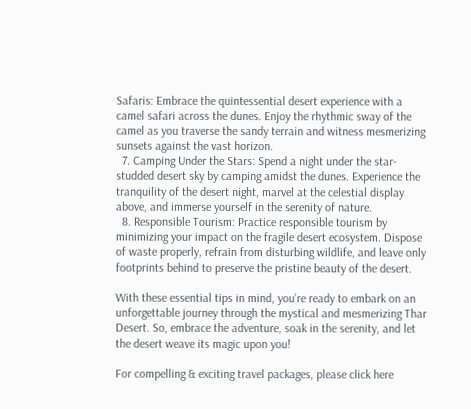Safaris: Embrace the quintessential desert experience with a camel safari across the dunes. Enjoy the rhythmic sway of the camel as you traverse the sandy terrain and witness mesmerizing sunsets against the vast horizon.
  7. Camping Under the Stars: Spend a night under the star-studded desert sky by camping amidst the dunes. Experience the tranquility of the desert night, marvel at the celestial display above, and immerse yourself in the serenity of nature.
  8. Responsible Tourism: Practice responsible tourism by minimizing your impact on the fragile desert ecosystem. Dispose of waste properly, refrain from disturbing wildlife, and leave only footprints behind to preserve the pristine beauty of the desert.

With these essential tips in mind, you’re ready to embark on an unforgettable journey through the mystical and mesmerizing Thar Desert. So, embrace the adventure, soak in the serenity, and let the desert weave its magic upon you!

For compelling & exciting travel packages, please click here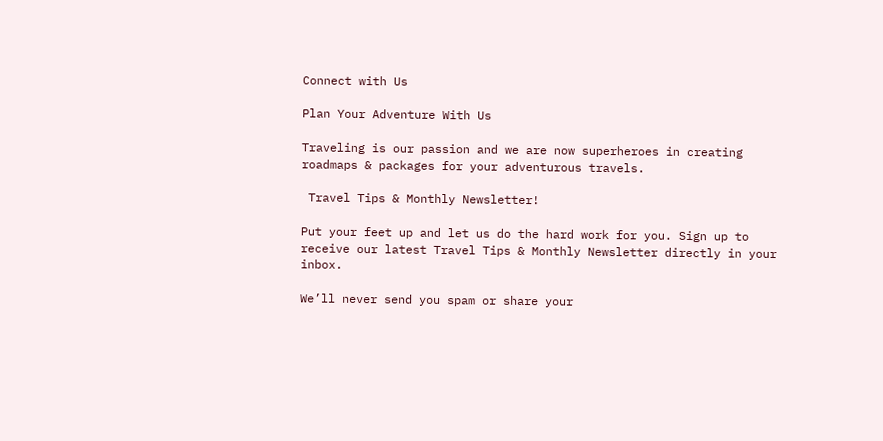Connect with Us

Plan Your Adventure With Us

Traveling is our passion and we are now superheroes in creating roadmaps & packages for your adventurous travels.

 Travel Tips & Monthly Newsletter!

Put your feet up and let us do the hard work for you. Sign up to receive our latest Travel Tips & Monthly Newsletter directly in your inbox.

We’ll never send you spam or share your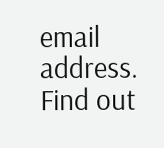email address.
Find out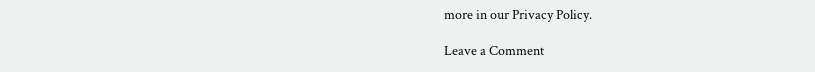more in our Privacy Policy.

Leave a Comment